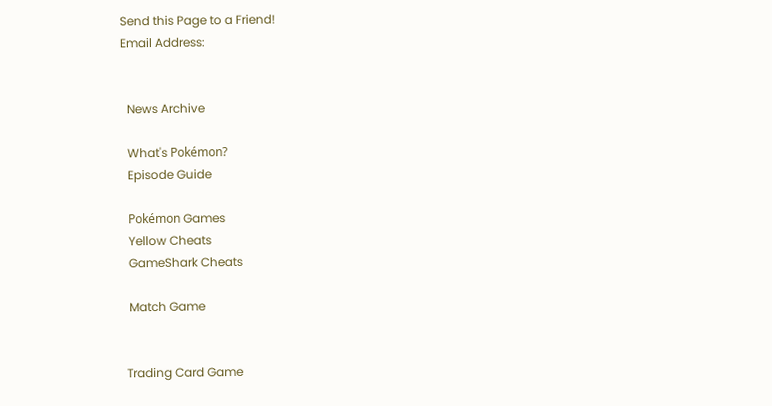Send this Page to a Friend!
Email Address:


  News Archive

  What's Pokémon?
  Episode Guide

  Pokémon Games
  Yellow Cheats
  GameShark Cheats

  Match Game


 Trading Card Game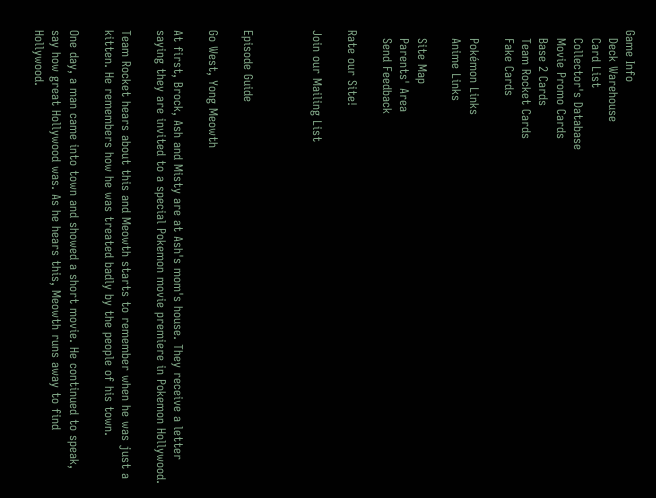Game Info
  Deck Warehouse
  Card List
  Collector's Database
  Movie Promo Cards
  Base 2 Cards
  Team Rocket Cards
  Fake Cards

  Pokémon Links
  Anime Links

  Site Map
  Parents' Area
  Send Feedback

Rate our Site!

Join our Mailing List



Episode Guide

Go West, Yong Meowth

At first, Brock, Ash and Misty are at Ash's mom's house. They receive a letter saying they are invited to a special Pokemon movie premiere in Pokemon Hollywood.

Team Rocket hears about this and Meowth starts to remember when he was just a kitten. He remembers how he was treated badly by the people of his town.

One day, a man came into town and showed a short movie. He continued to speak, say how great Hollywood was. As he hears this, Meowth runs away to find Hollywood.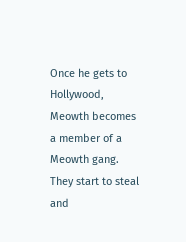Once he gets to Hollywood, Meowth becomes a member of a Meowth gang. They start to steal and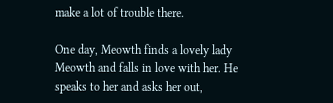make a lot of trouble there.

One day, Meowth finds a lovely lady Meowth and falls in love with her. He speaks to her and asks her out,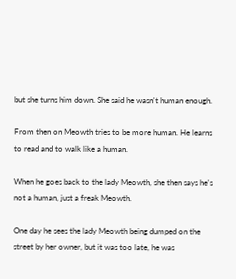but she turns him down. She said he wasn't human enough.

From then on Meowth tries to be more human. He learns to read and to walk like a human.

When he goes back to the lady Meowth, she then says he's not a human, just a freak Meowth.

One day he sees the lady Meowth being dumped on the street by her owner, but it was too late, he was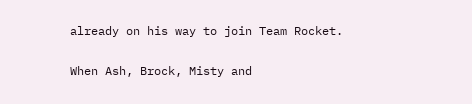already on his way to join Team Rocket.

When Ash, Brock, Misty and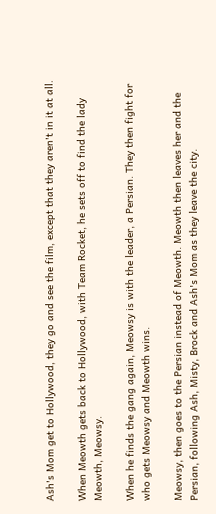Ash's Mom get to Hollywood, they go and see the film, except that they aren't in it at all.

When Meowth gets back to Hollywood, with Team Rocket, he sets off to find the lady Meowth, Meowsy.

When he finds the gang again, Meowsy is with the leader, a Persian. They then fight for who gets Meowsy and Meowth wins.

Meowsy, then goes to the Persian instead of Meowth. Meowth then leaves her and the Persian, following Ash, Misty, Brock and Ash's Mom as they leave the city.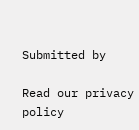Submitted by

Read our privacy policy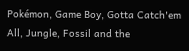Pokémon, Game Boy, Gotta Catch'em All, Jungle, Fossil and the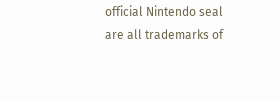official Nintendo seal are all trademarks of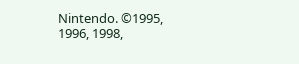Nintendo. ©1995, 1996, 1998,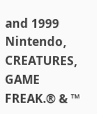and 1999 Nintendo, CREATURES, GAME FREAK.® & ™